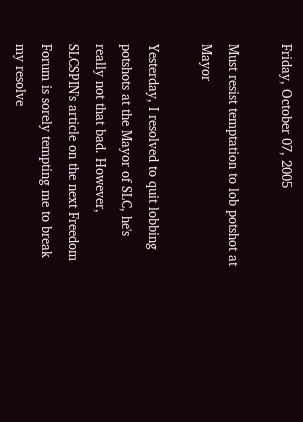Friday, October 07, 2005

Must resist temptation to lob potshot at Mayor

Yesterday, I resolved to quit lobbing potshots at the Mayor of SLC, he's really not that bad. However, SLCSPIN's article on the next Freedom Forum is sorely tempting me to break my resolve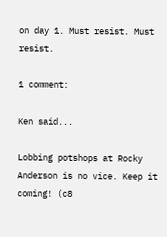on day 1. Must resist. Must resist.

1 comment:

Ken said...

Lobbing potshops at Rocky Anderson is no vice. Keep it coming! (c8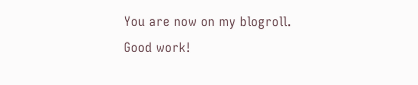You are now on my blogroll. Good work!